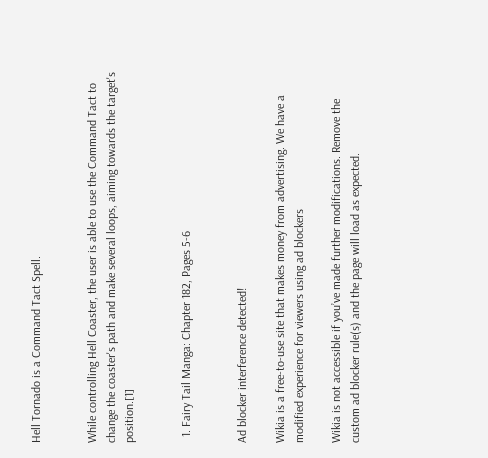Hell Tornado is a Command Tact Spell.


While controlling Hell Coaster, the user is able to use the Command Tact to change the coaster's path and make several loops, aiming towards the target's position.[1]


  1. Fairy Tail Manga: Chapter 182, Pages 5-6


Ad blocker interference detected!

Wikia is a free-to-use site that makes money from advertising. We have a modified experience for viewers using ad blockers

Wikia is not accessible if you’ve made further modifications. Remove the custom ad blocker rule(s) and the page will load as expected.